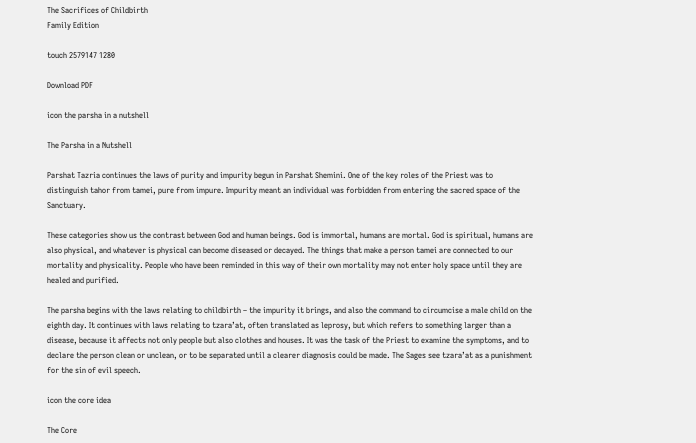The Sacrifices of Childbirth
Family Edition

touch 2579147 1280

Download PDF

icon the parsha in a nutshell

The Parsha in a Nutshell

Parshat Tazria continues the laws of purity and impurity begun in Parshat Shemini. One of the key roles of the Priest was to distinguish tahor from tamei, pure from impure. Impurity meant an individual was forbidden from entering the sacred space of the Sanctuary.

These categories show us the contrast between God and human beings. God is immortal, humans are mortal. God is spiritual, humans are also physical, and whatever is physical can become diseased or decayed. The things that make a person tamei are connected to our mortality and physicality. People who have been reminded in this way of their own mortality may not enter holy space until they are healed and purified.

The parsha begins with the laws relating to childbirth – the impurity it brings, and also the command to circumcise a male child on the eighth day. It continues with laws relating to tzara’at, often translated as leprosy, but which refers to something larger than a disease, because it affects not only people but also clothes and houses. It was the task of the Priest to examine the symptoms, and to declare the person clean or unclean, or to be separated until a clearer diagnosis could be made. The Sages see tzara’at as a punishment for the sin of evil speech.

icon the core idea

The Core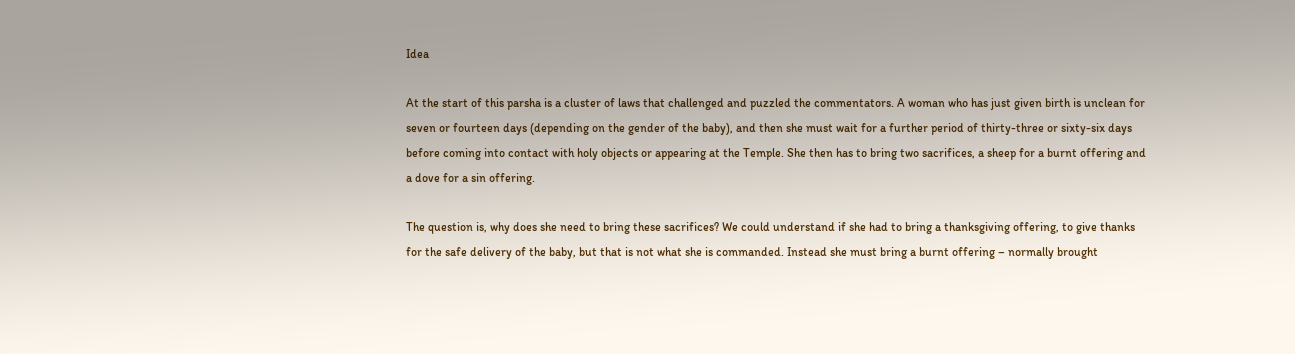Idea

At the start of this parsha is a cluster of laws that challenged and puzzled the commentators. A woman who has just given birth is unclean for seven or fourteen days (depending on the gender of the baby), and then she must wait for a further period of thirty-three or sixty-six days before coming into contact with holy objects or appearing at the Temple. She then has to bring two sacrifices, a sheep for a burnt offering and a dove for a sin offering.

The question is, why does she need to bring these sacrifices? We could understand if she had to bring a thanksgiving offering, to give thanks for the safe delivery of the baby, but that is not what she is commanded. Instead she must bring a burnt offering – normally brought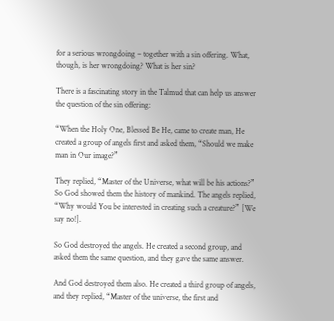for a serious wrongdoing – together with a sin offering. What, though, is her wrongdoing? What is her sin?

There is a fascinating story in the Talmud that can help us answer the question of the sin offering:

“When the Holy One, Blessed Be He, came to create man, He created a group of angels first and asked them, “Should we make man in Our image?”

They replied, “Master of the Universe, what will be his actions?” So God showed them the history of mankind. The angels replied, “Why would You be interested in creating such a creature?” [We say no!].

So God destroyed the angels. He created a second group, and asked them the same question, and they gave the same answer.

And God destroyed them also. He created a third group of angels, and they replied, “Master of the universe, the first and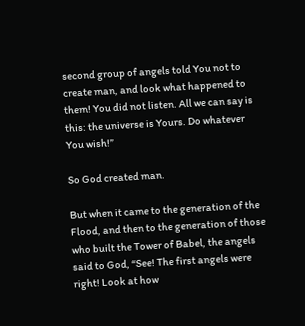second group of angels told You not to create man, and look what happened to them! You did not listen. All we can say is this: the universe is Yours. Do whatever You wish!”

So God created man.

But when it came to the generation of the Flood, and then to the generation of those who built the Tower of Babel, the angels said to God, “See! The first angels were right! Look at how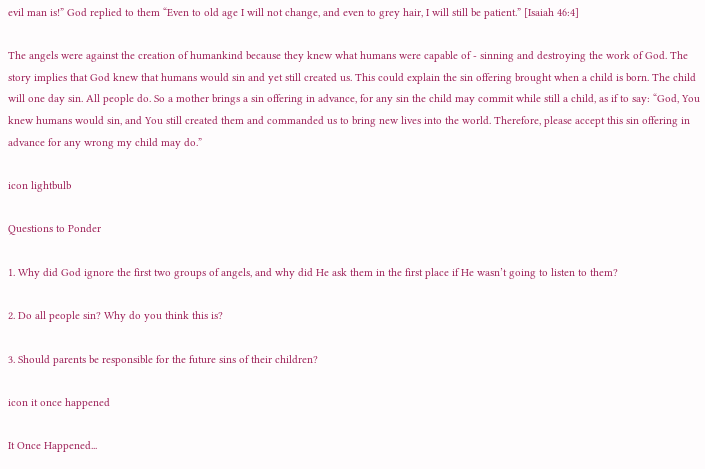evil man is!” God replied to them “Even to old age I will not change, and even to grey hair, I will still be patient.” [Isaiah 46:4]

The angels were against the creation of humankind because they knew what humans were capable of - sinning and destroying the work of God. The story implies that God knew that humans would sin and yet still created us. This could explain the sin offering brought when a child is born. The child will one day sin. All people do. So a mother brings a sin offering in advance, for any sin the child may commit while still a child, as if to say: “God, You knew humans would sin, and You still created them and commanded us to bring new lives into the world. Therefore, please accept this sin offering in advance for any wrong my child may do.”

icon lightbulb

Questions to Ponder

1. Why did God ignore the first two groups of angels, and why did He ask them in the first place if He wasn’t going to listen to them?

2. Do all people sin? Why do you think this is?

3. Should parents be responsible for the future sins of their children?

icon it once happened

It Once Happened...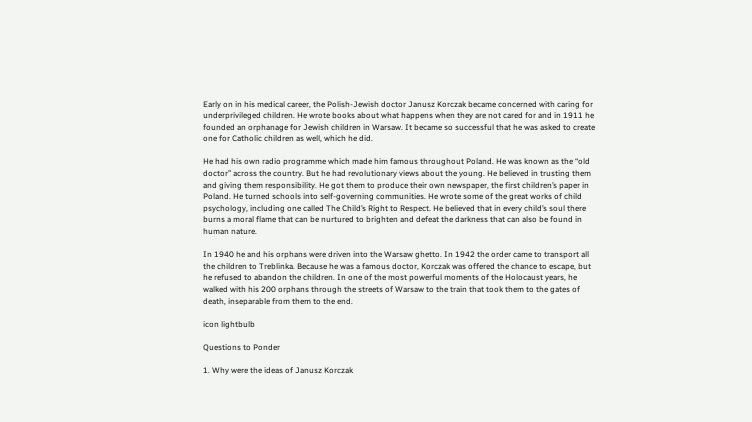Early on in his medical career, the Polish-Jewish doctor Janusz Korczak became concerned with caring for underprivileged children. He wrote books about what happens when they are not cared for and in 1911 he founded an orphanage for Jewish children in Warsaw. It became so successful that he was asked to create one for Catholic children as well, which he did.

He had his own radio programme which made him famous throughout Poland. He was known as the “old doctor” across the country. But he had revolutionary views about the young. He believed in trusting them and giving them responsibility. He got them to produce their own newspaper, the first children’s paper in Poland. He turned schools into self-governing communities. He wrote some of the great works of child psychology, including one called The Child’s Right to Respect. He believed that in every child’s soul there burns a moral flame that can be nurtured to brighten and defeat the darkness that can also be found in human nature.

In 1940 he and his orphans were driven into the Warsaw ghetto. In 1942 the order came to transport all the children to Treblinka. Because he was a famous doctor, Korczak was offered the chance to escape, but he refused to abandon the children. In one of the most powerful moments of the Holocaust years, he walked with his 200 orphans through the streets of Warsaw to the train that took them to the gates of death, inseparable from them to the end.

icon lightbulb

Questions to Ponder

1. Why were the ideas of Janusz Korczak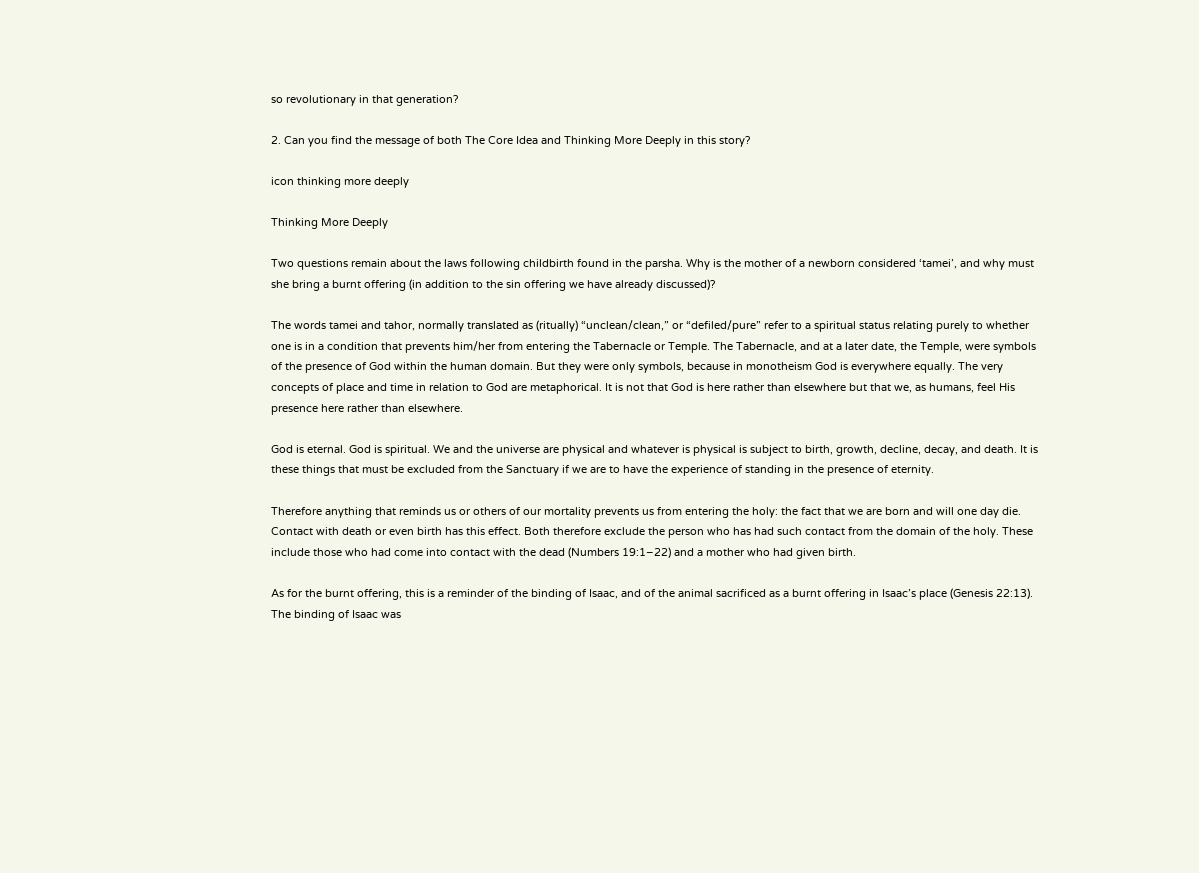so revolutionary in that generation?

2. Can you find the message of both The Core Idea and Thinking More Deeply in this story?

icon thinking more deeply

Thinking More Deeply

Two questions remain about the laws following childbirth found in the parsha. Why is the mother of a newborn considered ‘tamei’, and why must she bring a burnt offering (in addition to the sin offering we have already discussed)?

The words tamei and tahor, normally translated as (ritually) “unclean/clean,” or “defiled/pure” refer to a spiritual status relating purely to whether one is in a condition that prevents him/her from entering the Tabernacle or Temple. The Tabernacle, and at a later date, the Temple, were symbols of the presence of God within the human domain. But they were only symbols, because in monotheism God is everywhere equally. The very concepts of place and time in relation to God are metaphorical. It is not that God is here rather than elsewhere but that we, as humans, feel His presence here rather than elsewhere.

God is eternal. God is spiritual. We and the universe are physical and whatever is physical is subject to birth, growth, decline, decay, and death. It is these things that must be excluded from the Sanctuary if we are to have the experience of standing in the presence of eternity.

Therefore anything that reminds us or others of our mortality prevents us from entering the holy: the fact that we are born and will one day die. Contact with death or even birth has this effect. Both therefore exclude the person who has had such contact from the domain of the holy. These include those who had come into contact with the dead (Numbers 19:1–22) and a mother who had given birth.

As for the burnt offering, this is a reminder of the binding of Isaac, and of the animal sacrificed as a burnt offering in Isaac’s place (Genesis 22:13). The binding of Isaac was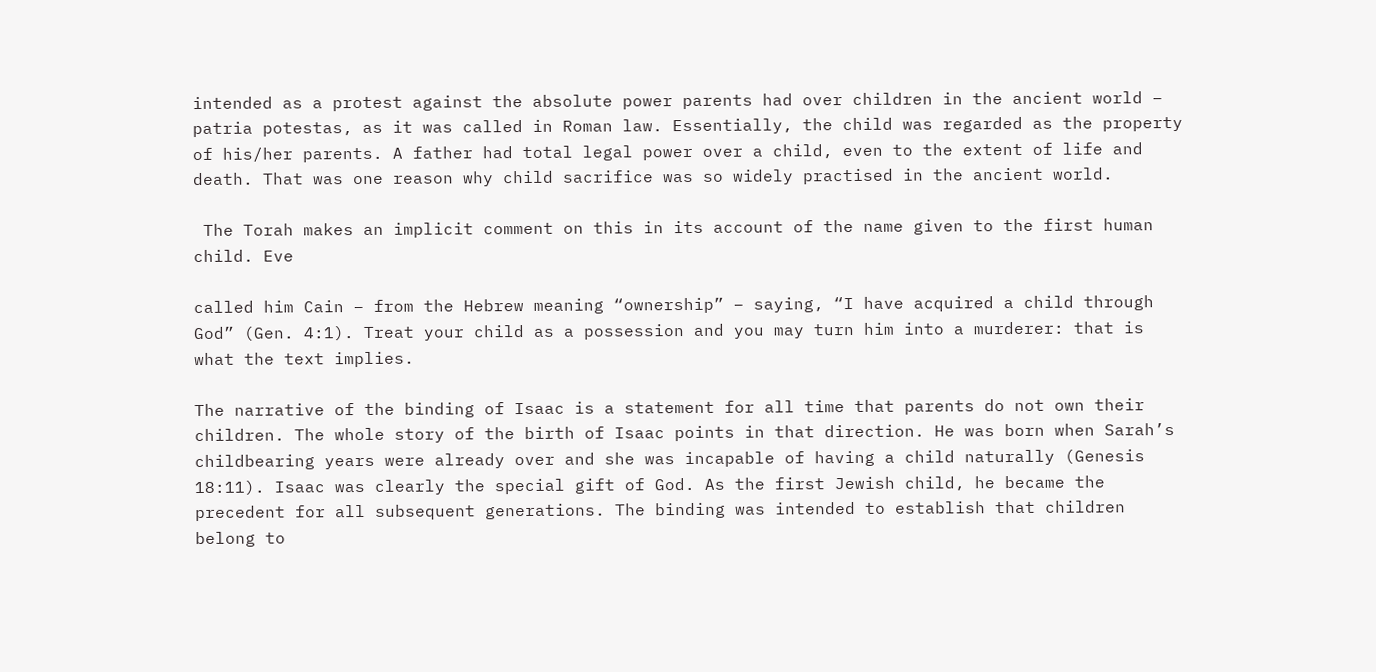intended as a protest against the absolute power parents had over children in the ancient world – patria potestas, as it was called in Roman law. Essentially, the child was regarded as the property of his/her parents. A father had total legal power over a child, even to the extent of life and death. That was one reason why child sacrifice was so widely practised in the ancient world.

 The Torah makes an implicit comment on this in its account of the name given to the first human child. Eve

called him Cain – from the Hebrew meaning “ownership” – saying, “I have acquired a child through God” (Gen. 4:1). Treat your child as a possession and you may turn him into a murderer: that is what the text implies.

The narrative of the binding of Isaac is a statement for all time that parents do not own their children. The whole story of the birth of Isaac points in that direction. He was born when Sarah’s childbearing years were already over and she was incapable of having a child naturally (Genesis 18:11). Isaac was clearly the special gift of God. As the first Jewish child, he became the precedent for all subsequent generations. The binding was intended to establish that children belong to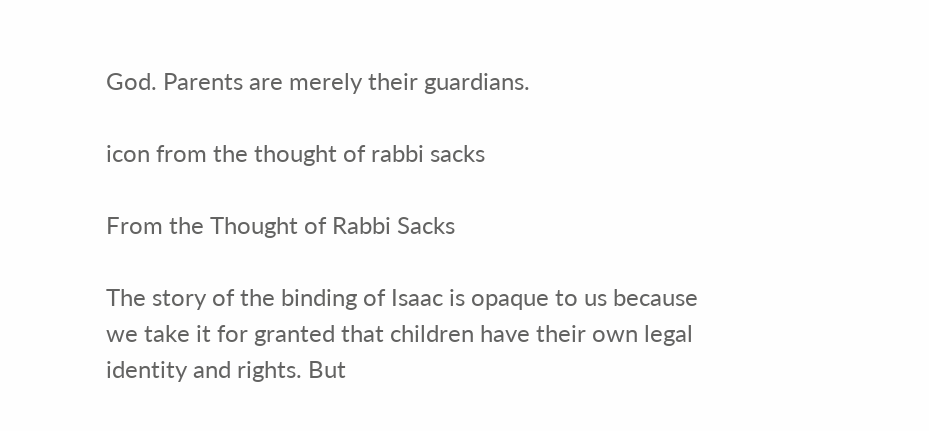God. Parents are merely their guardians.

icon from the thought of rabbi sacks

From the Thought of Rabbi Sacks

The story of the binding of Isaac is opaque to us because we take it for granted that children have their own legal identity and rights. But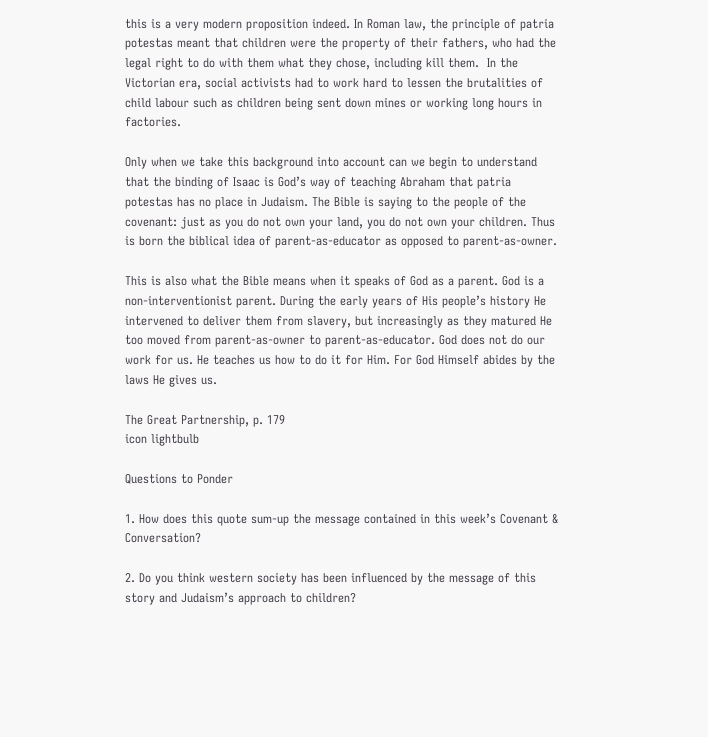this is a very modern proposition indeed. In Roman law, the principle of patria potestas meant that children were the property of their fathers, who had the legal right to do with them what they chose, including kill them.  In the Victorian era, social activists had to work hard to lessen the brutalities of child labour such as children being sent down mines or working long hours in factories.

Only when we take this background into account can we begin to understand that the binding of Isaac is God’s way of teaching Abraham that patria potestas has no place in Judaism. The Bible is saying to the people of the covenant: just as you do not own your land, you do not own your children. Thus is born the biblical idea of parent-as-educator as opposed to parent-as-owner.

This is also what the Bible means when it speaks of God as a parent. God is a non-interventionist parent. During the early years of His people’s history He intervened to deliver them from slavery, but increasingly as they matured He too moved from parent-as-owner to parent-as-educator. God does not do our work for us. He teaches us how to do it for Him. For God Himself abides by the laws He gives us.

The Great Partnership, p. 179
icon lightbulb

Questions to Ponder

1. How does this quote sum-up the message contained in this week’s Covenant & Conversation?

2. Do you think western society has been influenced by the message of this story and Judaism’s approach to children?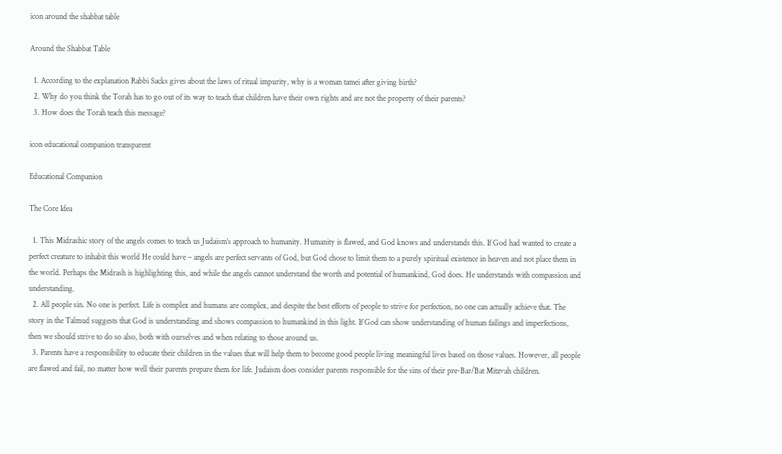icon around the shabbat table

Around the Shabbat Table

  1. According to the explanation Rabbi Sacks gives about the laws of ritual impurity, why is a woman tamei after giving birth?
  2. Why do you think the Torah has to go out of its way to teach that children have their own rights and are not the property of their parents?
  3. How does the Torah teach this message?

icon educational companion transparent

Educational Companion

The Core Idea

  1. This Midrashic story of the angels comes to teach us Judaism’s approach to humanity. Humanity is flawed, and God knows and understands this. If God had wanted to create a perfect creature to inhabit this world He could have – angels are perfect servants of God, but God chose to limit them to a purely spiritual existence in heaven and not place them in the world. Perhaps the Midrash is highlighting this, and while the angels cannot understand the worth and potential of humankind, God does. He understands with compassion and understanding.
  2. All people sin. No one is perfect. Life is complex and humans are complex, and despite the best efforts of people to strive for perfection, no one can actually achieve that. The story in the Talmud suggests that God is understanding and shows compassion to humankind in this light. If God can show understanding of human failings and imperfections, then we should strive to do so also, both with ourselves and when relating to those around us.
  3. Parents have a responsibility to educate their children in the values that will help them to become good people living meaningful lives based on those values. However, all people are flawed and fail, no matter how well their parents prepare them for life. Judaism does consider parents responsible for the sins of their pre-Bar/Bat Mitzvah children.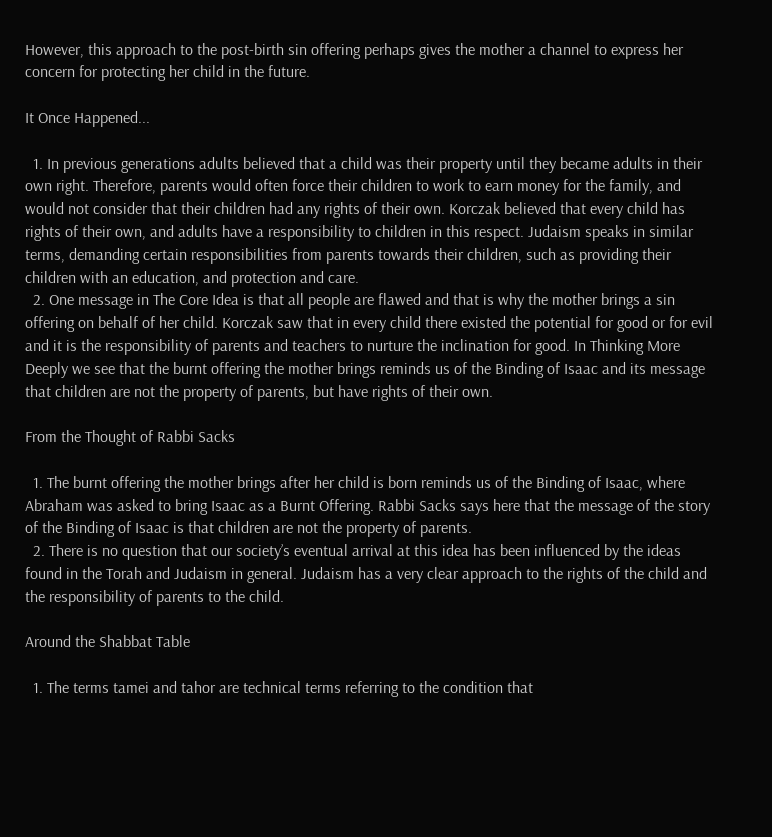However, this approach to the post-birth sin offering perhaps gives the mother a channel to express her concern for protecting her child in the future.

It Once Happened...

  1. In previous generations adults believed that a child was their property until they became adults in their own right. Therefore, parents would often force their children to work to earn money for the family, and would not consider that their children had any rights of their own. Korczak believed that every child has rights of their own, and adults have a responsibility to children in this respect. Judaism speaks in similar terms, demanding certain responsibilities from parents towards their children, such as providing their children with an education, and protection and care.
  2. One message in The Core Idea is that all people are flawed and that is why the mother brings a sin offering on behalf of her child. Korczak saw that in every child there existed the potential for good or for evil and it is the responsibility of parents and teachers to nurture the inclination for good. In Thinking More Deeply we see that the burnt offering the mother brings reminds us of the Binding of Isaac and its message that children are not the property of parents, but have rights of their own.

From the Thought of Rabbi Sacks

  1. The burnt offering the mother brings after her child is born reminds us of the Binding of Isaac, where Abraham was asked to bring Isaac as a Burnt Offering. Rabbi Sacks says here that the message of the story of the Binding of Isaac is that children are not the property of parents.
  2. There is no question that our society’s eventual arrival at this idea has been influenced by the ideas found in the Torah and Judaism in general. Judaism has a very clear approach to the rights of the child and the responsibility of parents to the child.

Around the Shabbat Table

  1. The terms tamei and tahor are technical terms referring to the condition that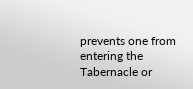prevents one from entering the Tabernacle or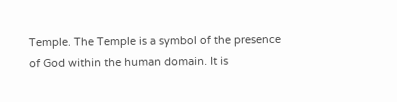Temple. The Temple is a symbol of the presence of God within the human domain. It is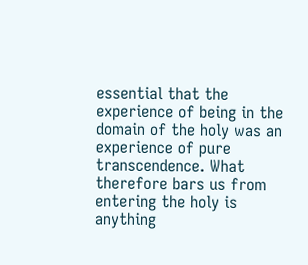essential that the experience of being in the domain of the holy was an experience of pure transcendence. What therefore bars us from entering the holy is anything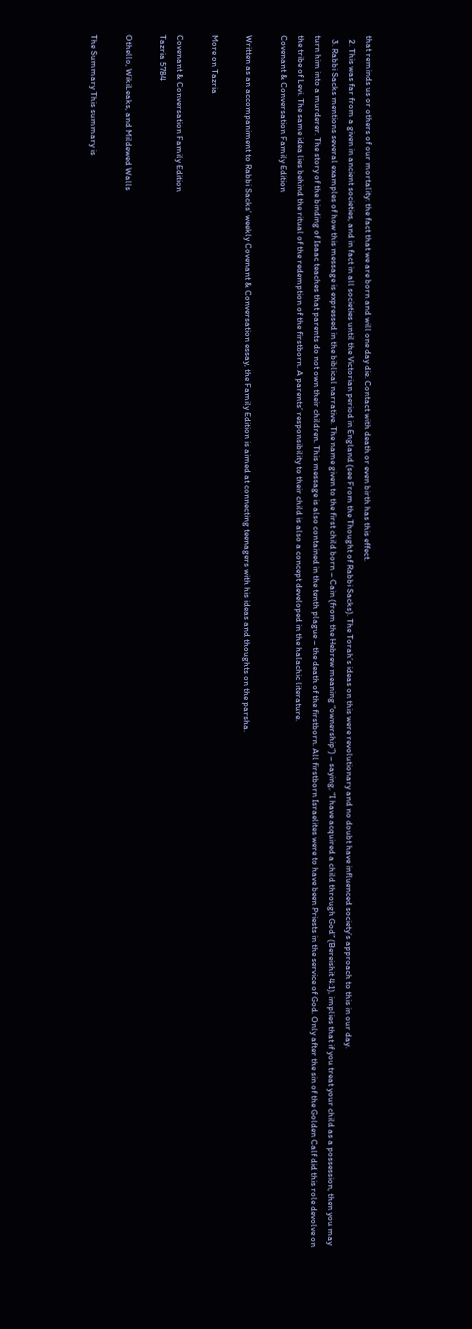that reminds us or others of our mortality: the fact that we are born and will one day die. Contact with death or even birth has this effect.
  2. This was far from a given in ancient societies, and in fact in all societies until the Victorian period in England (see From the Thought of Rabbi Sacks). The Torah’s ideas on this were revolutionary and no doubt have influenced society’s approach to this in our day.
  3. Rabbi Sacks mentions several examples of how this message is expressed in the biblical narrative. The name given to the first child born – Cain (from the Hebrew meaning “ownership”) – saying, “I have acquired a child through God” (Bereishit 4:1), implies that if you treat your child as a possession, then you may turn him into a murderer. The story of the binding of Isaac teaches that parents do not own their children. This message is also contained in the tenth plague – the death of the firstborn. All firstborn Israelites were to have been Priests in the service of God. Only after the sin of the Golden Calf did this role devolve on the tribe of Levi. The same idea lies behind the ritual of the redemption of the firstborn. A parents’ responsibility to their child is also a concept developed in the halachic literature.
Covenant & Conversation Family Edition

Written as an accompaniment to Rabbi Sacks’ weekly Covenant & Conversation essay, the Family Edition is aimed at connecting teenagers with his ideas and thoughts on the parsha.

More on Tazria

Covenant & Conversation Family Edition
Tazria 5784

Othello, WikiLeaks, and Mildewed Walls

The Summary This summary is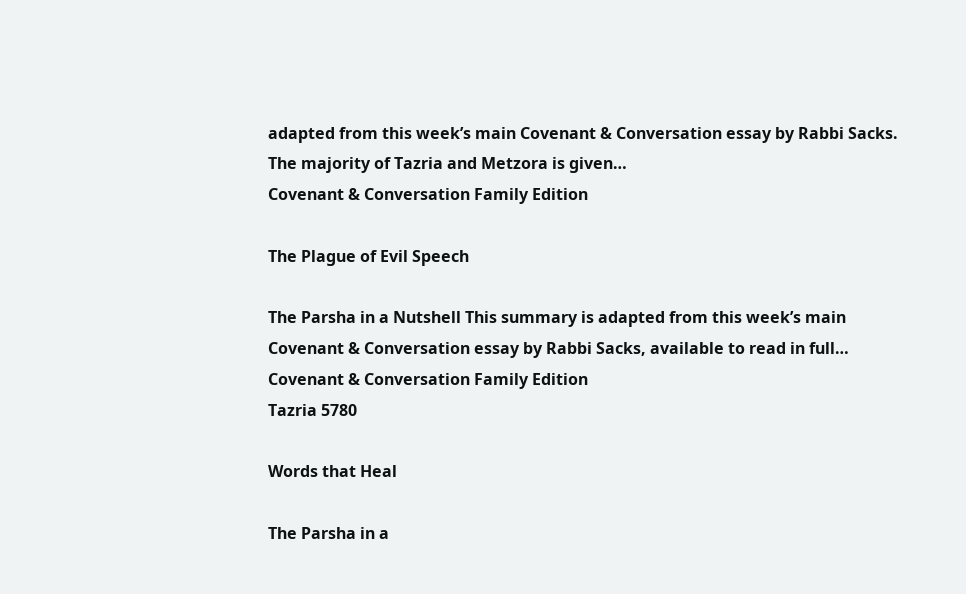adapted from this week’s main Covenant & Conversation essay by Rabbi Sacks. The majority of Tazria and Metzora is given…
Covenant & Conversation Family Edition

The Plague of Evil Speech

The Parsha in a Nutshell This summary is adapted from this week’s main Covenant & Conversation essay by Rabbi Sacks, available to read in full…
Covenant & Conversation Family Edition
Tazria 5780

Words that Heal

The Parsha in a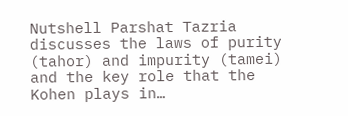Nutshell Parshat Tazria discusses the laws of purity (tahor) and impurity (tamei) and the key role that the Kohen plays in…